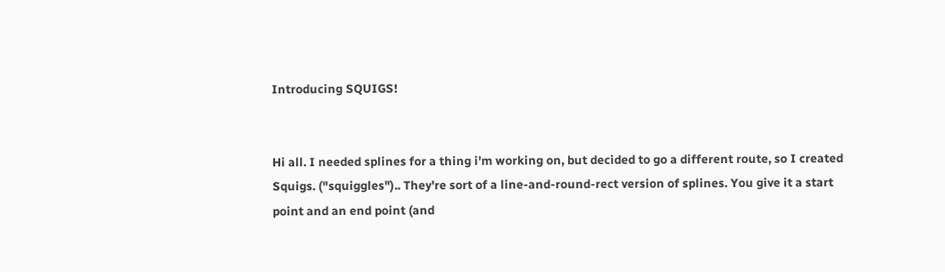Introducing SQUIGS!


Hi all. I needed splines for a thing i'm working on, but decided to go a different route, so I created Squigs. ("squiggles").. They're sort of a line-and-round-rect version of splines. You give it a start point and an end point (and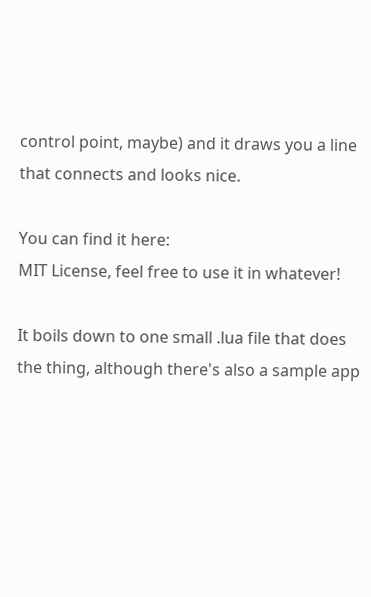control point, maybe) and it draws you a line that connects and looks nice.

You can find it here:
MIT License, feel free to use it in whatever!

It boils down to one small .lua file that does the thing, although there's also a sample app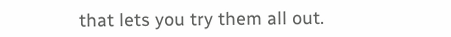that lets you try them all out.